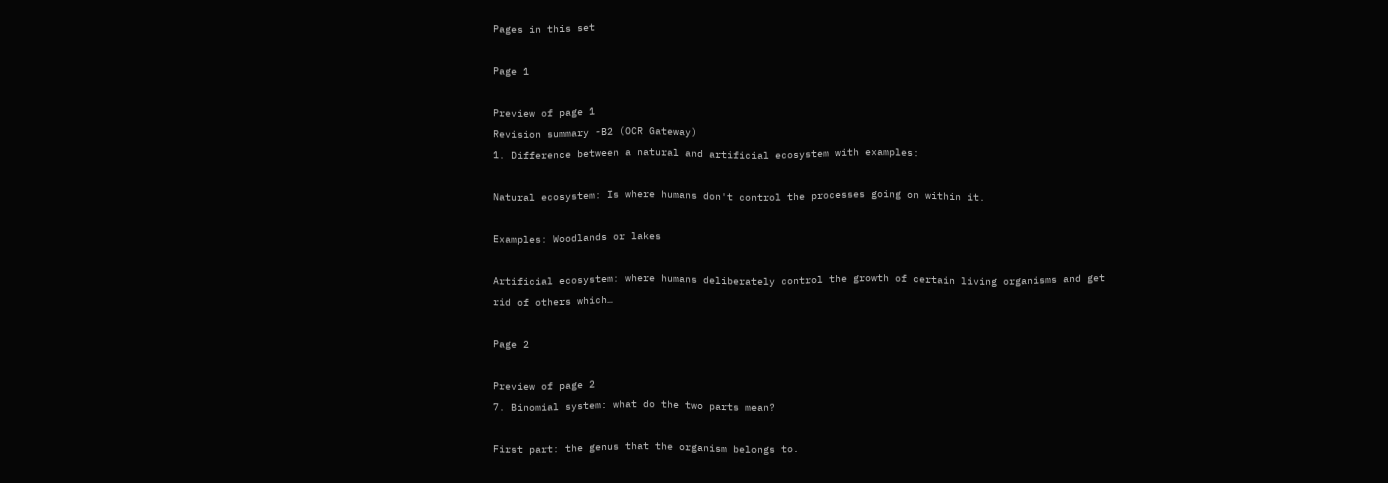Pages in this set

Page 1

Preview of page 1
Revision summary -B2 (OCR Gateway)
1. Difference between a natural and artificial ecosystem with examples:

Natural ecosystem: Is where humans don't control the processes going on within it.

Examples: Woodlands or lakes

Artificial ecosystem: where humans deliberately control the growth of certain living organisms and get
rid of others which…

Page 2

Preview of page 2
7. Binomial system: what do the two parts mean?

First part: the genus that the organism belongs to.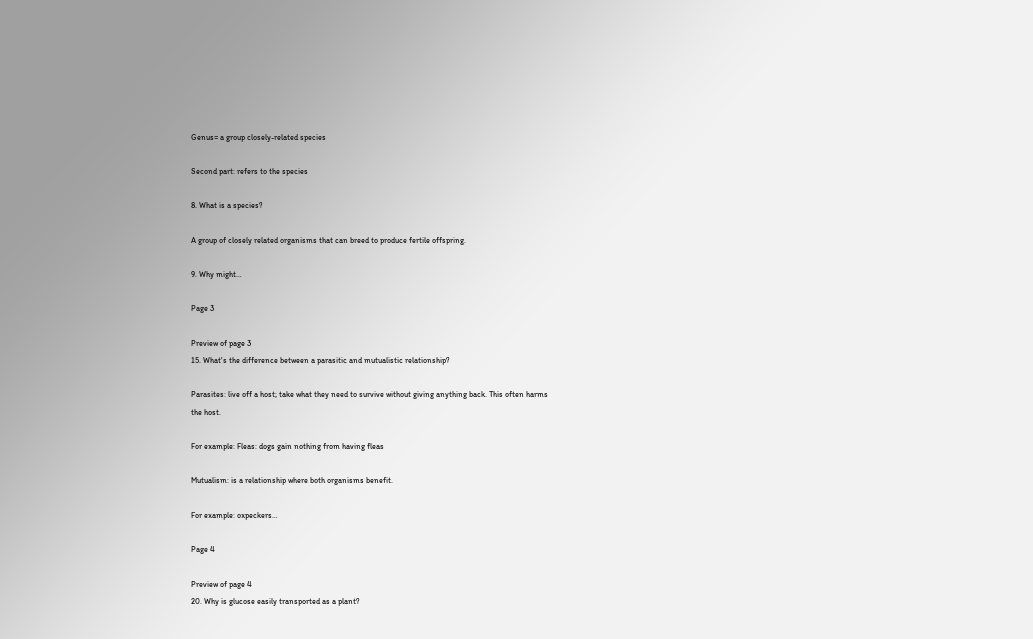Genus= a group closely-related species

Second part: refers to the species

8. What is a species?

A group of closely related organisms that can breed to produce fertile offspring.

9. Why might…

Page 3

Preview of page 3
15. What's the difference between a parasitic and mutualistic relationship?

Parasites: live off a host; take what they need to survive without giving anything back. This often harms
the host.

For example: Fleas: dogs gain nothing from having fleas

Mutualism: is a relationship where both organisms benefit.

For example: oxpeckers…

Page 4

Preview of page 4
20. Why is glucose easily transported as a plant?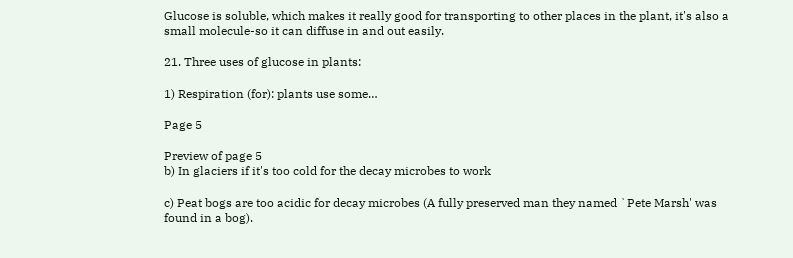Glucose is soluble, which makes it really good for transporting to other places in the plant, it's also a
small molecule-so it can diffuse in and out easily.

21. Three uses of glucose in plants:

1) Respiration (for): plants use some…

Page 5

Preview of page 5
b) In glaciers if it's too cold for the decay microbes to work

c) Peat bogs are too acidic for decay microbes (A fully preserved man they named `Pete Marsh' was
found in a bog).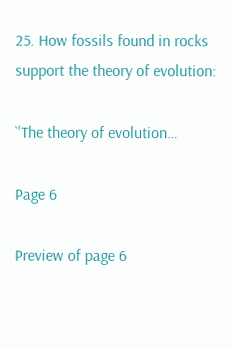25. How fossils found in rocks support the theory of evolution:

`'The theory of evolution…

Page 6

Preview of page 6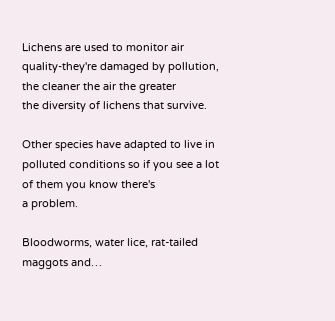Lichens are used to monitor air quality-they're damaged by pollution, the cleaner the air the greater
the diversity of lichens that survive.

Other species have adapted to live in polluted conditions so if you see a lot of them you know there's
a problem.

Bloodworms, water lice, rat-tailed maggots and…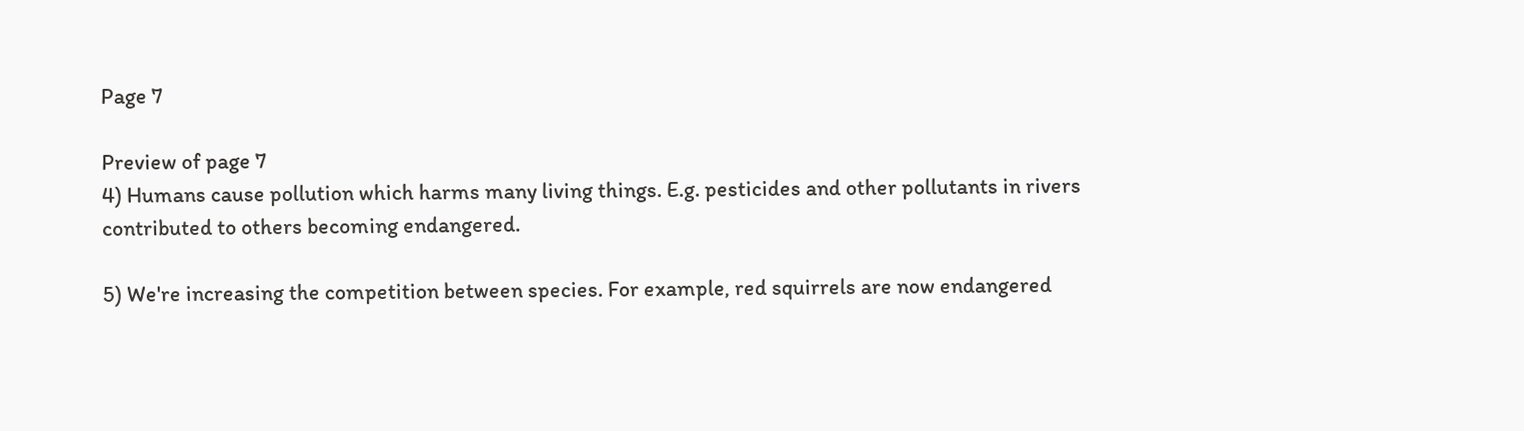Page 7

Preview of page 7
4) Humans cause pollution which harms many living things. E.g. pesticides and other pollutants in rivers
contributed to others becoming endangered.

5) We're increasing the competition between species. For example, red squirrels are now endangered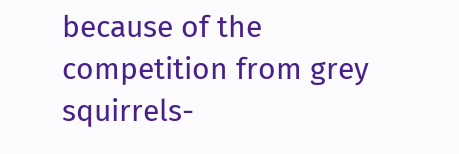because of the competition from grey squirrels-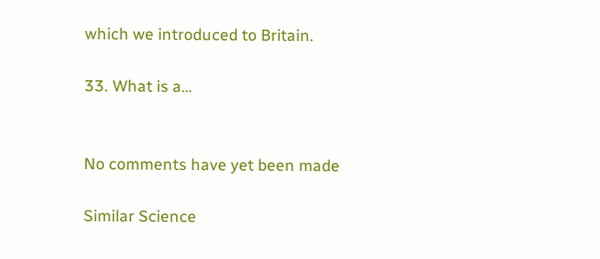which we introduced to Britain.

33. What is a…


No comments have yet been made

Similar Science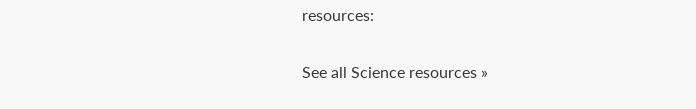resources:

See all Science resources »